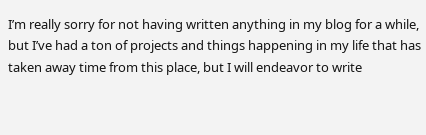I’m really sorry for not having written anything in my blog for a while, but I’ve had a ton of projects and things happening in my life that has taken away time from this place, but I will endeavor to write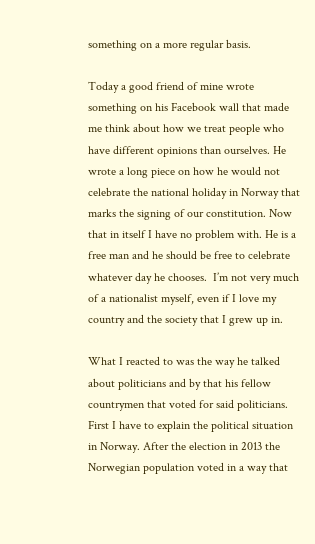something on a more regular basis.

Today a good friend of mine wrote something on his Facebook wall that made me think about how we treat people who have different opinions than ourselves. He wrote a long piece on how he would not celebrate the national holiday in Norway that marks the signing of our constitution. Now that in itself I have no problem with. He is a free man and he should be free to celebrate whatever day he chooses.  I’m not very much of a nationalist myself, even if I love my country and the society that I grew up in.

What I reacted to was the way he talked about politicians and by that his fellow countrymen that voted for said politicians. First I have to explain the political situation in Norway. After the election in 2013 the Norwegian population voted in a way that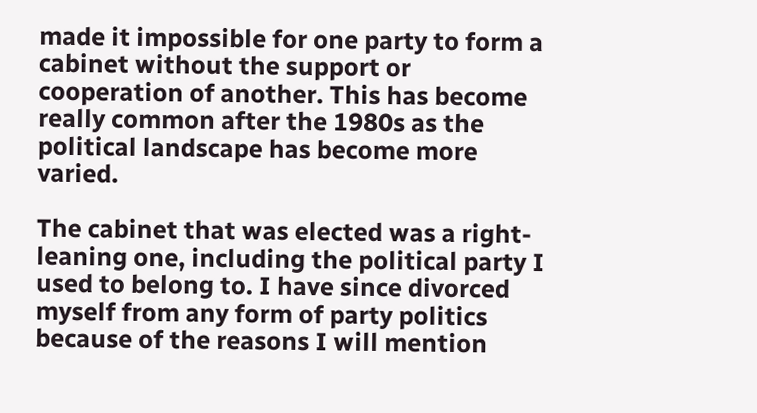made it impossible for one party to form a cabinet without the support or cooperation of another. This has become really common after the 1980s as the political landscape has become more varied.

The cabinet that was elected was a right-leaning one, including the political party I used to belong to. I have since divorced myself from any form of party politics because of the reasons I will mention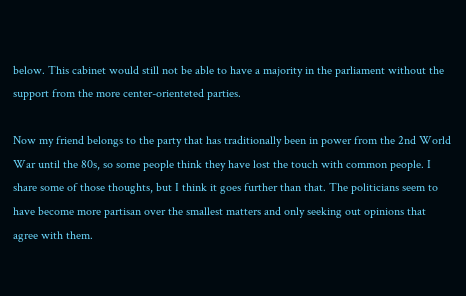below. This cabinet would still not be able to have a majority in the parliament without the support from the more center-orienteted parties.

Now my friend belongs to the party that has traditionally been in power from the 2nd World War until the 80s, so some people think they have lost the touch with common people. I share some of those thoughts, but I think it goes further than that. The politicians seem to have become more partisan over the smallest matters and only seeking out opinions that agree with them.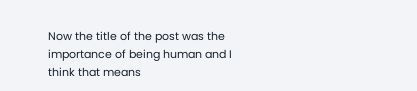Now the title of the post was the importance of being human and I think that means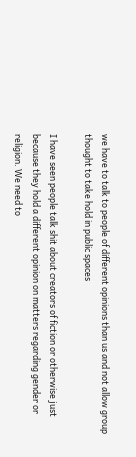we have to talk to people of different opinions than us and not allow group thought to take hold in public spaces

I have seen people talk shit about creators of fiction or otherwise just because they hold a different opinion on matters regarding gender or religion. We need to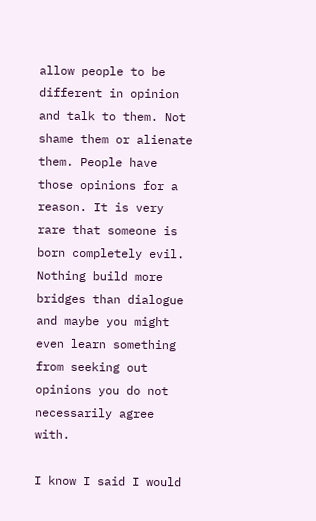allow people to be different in opinion and talk to them. Not shame them or alienate them. People have those opinions for a reason. It is very rare that someone is born completely evil. Nothing build more bridges than dialogue and maybe you might even learn something from seeking out opinions you do not necessarily agree with.

I know I said I would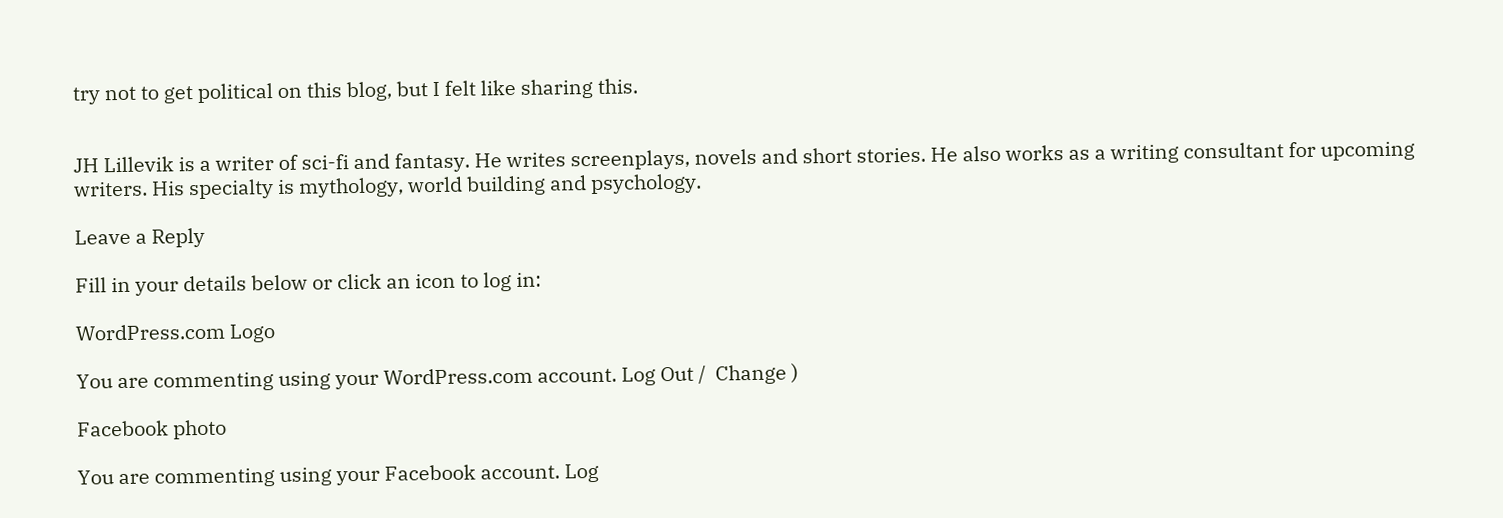try not to get political on this blog, but I felt like sharing this.


JH Lillevik is a writer of sci-fi and fantasy. He writes screenplays, novels and short stories. He also works as a writing consultant for upcoming writers. His specialty is mythology, world building and psychology.

Leave a Reply

Fill in your details below or click an icon to log in:

WordPress.com Logo

You are commenting using your WordPress.com account. Log Out /  Change )

Facebook photo

You are commenting using your Facebook account. Log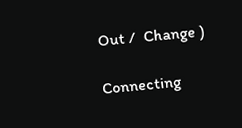Out /  Change )

Connecting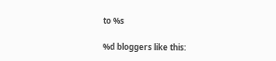to %s

%d bloggers like this: